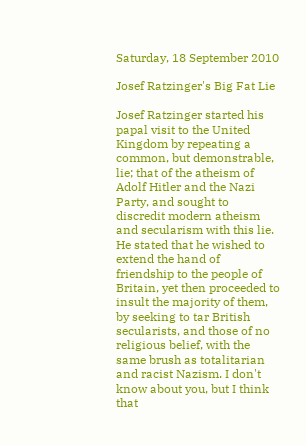Saturday, 18 September 2010

Josef Ratzinger's Big Fat Lie

Josef Ratzinger started his papal visit to the United Kingdom by repeating a common, but demonstrable, lie; that of the atheism of Adolf Hitler and the Nazi Party, and sought to discredit modern atheism and secularism with this lie. He stated that he wished to extend the hand of friendship to the people of Britain, yet then proceeded to insult the majority of them, by seeking to tar British secularists, and those of no religious belief, with the same brush as totalitarian and racist Nazism. I don't know about you, but I think that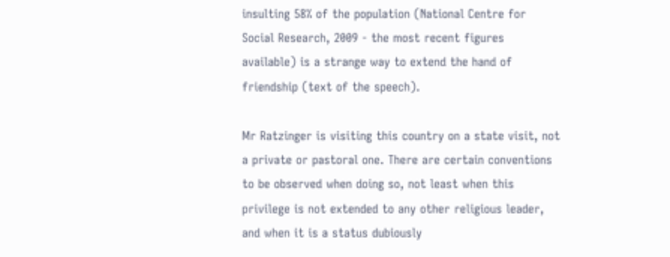insulting 58% of the population (National Centre for Social Research, 2009 - the most recent figures available) is a strange way to extend the hand of friendship (text of the speech).

Mr Ratzinger is visiting this country on a state visit, not a private or pastoral one. There are certain conventions to be observed when doing so, not least when this privilege is not extended to any other religious leader, and when it is a status dubiously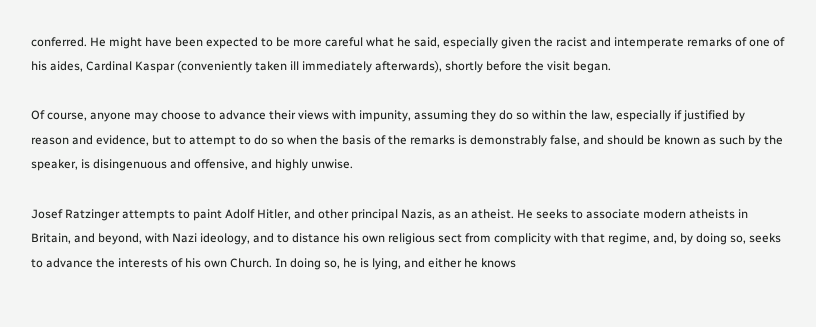conferred. He might have been expected to be more careful what he said, especially given the racist and intemperate remarks of one of his aides, Cardinal Kaspar (conveniently taken ill immediately afterwards), shortly before the visit began.

Of course, anyone may choose to advance their views with impunity, assuming they do so within the law, especially if justified by reason and evidence, but to attempt to do so when the basis of the remarks is demonstrably false, and should be known as such by the speaker, is disingenuous and offensive, and highly unwise.

Josef Ratzinger attempts to paint Adolf Hitler, and other principal Nazis, as an atheist. He seeks to associate modern atheists in Britain, and beyond, with Nazi ideology, and to distance his own religious sect from complicity with that regime, and, by doing so, seeks to advance the interests of his own Church. In doing so, he is lying, and either he knows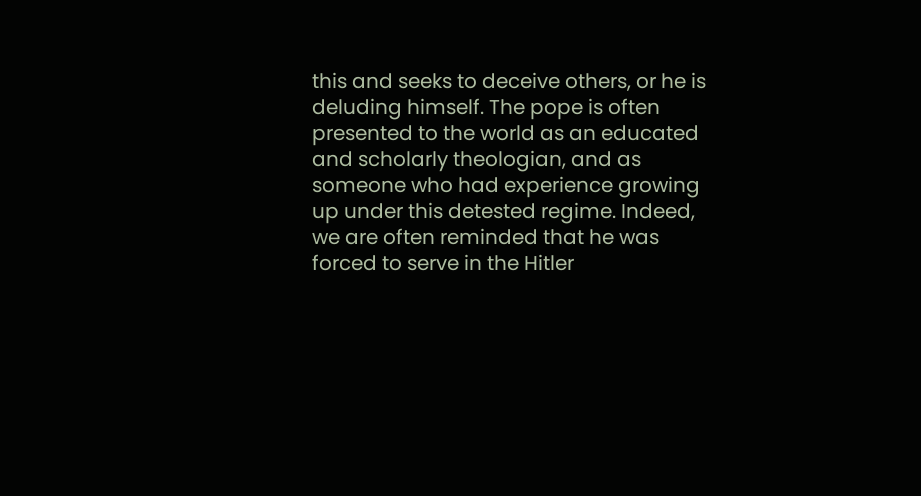this and seeks to deceive others, or he is deluding himself. The pope is often presented to the world as an educated and scholarly theologian, and as someone who had experience growing up under this detested regime. Indeed, we are often reminded that he was forced to serve in the Hitler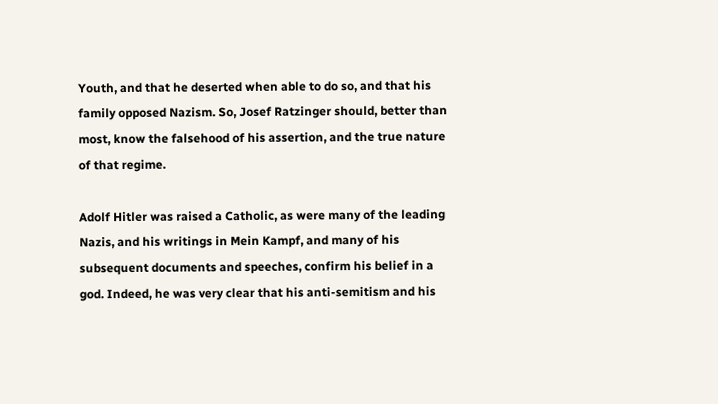Youth, and that he deserted when able to do so, and that his family opposed Nazism. So, Josef Ratzinger should, better than most, know the falsehood of his assertion, and the true nature of that regime.

Adolf Hitler was raised a Catholic, as were many of the leading Nazis, and his writings in Mein Kampf, and many of his subsequent documents and speeches, confirm his belief in a god. Indeed, he was very clear that his anti-semitism and his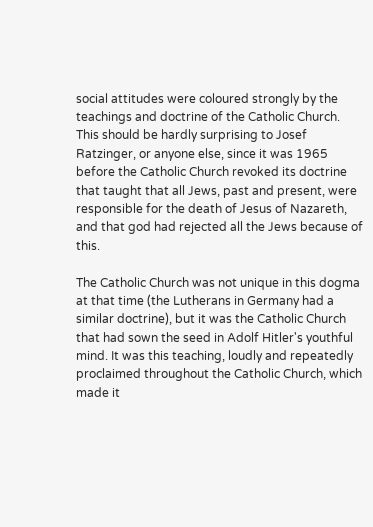social attitudes were coloured strongly by the teachings and doctrine of the Catholic Church. This should be hardly surprising to Josef Ratzinger, or anyone else, since it was 1965 before the Catholic Church revoked its doctrine that taught that all Jews, past and present, were responsible for the death of Jesus of Nazareth, and that god had rejected all the Jews because of this.

The Catholic Church was not unique in this dogma at that time (the Lutherans in Germany had a similar doctrine), but it was the Catholic Church that had sown the seed in Adolf Hitler's youthful mind. It was this teaching, loudly and repeatedly proclaimed throughout the Catholic Church, which made it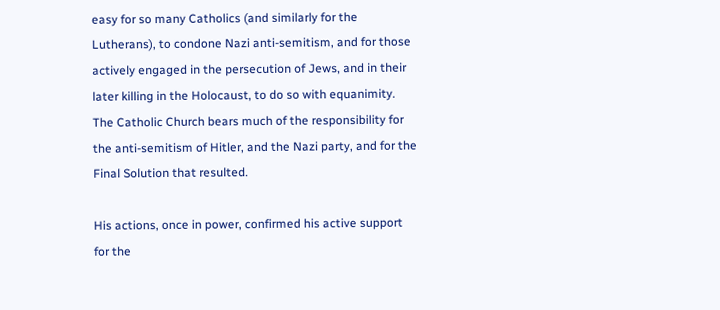easy for so many Catholics (and similarly for the Lutherans), to condone Nazi anti-semitism, and for those actively engaged in the persecution of Jews, and in their later killing in the Holocaust, to do so with equanimity. The Catholic Church bears much of the responsibility for the anti-semitism of Hitler, and the Nazi party, and for the Final Solution that resulted.

His actions, once in power, confirmed his active support for the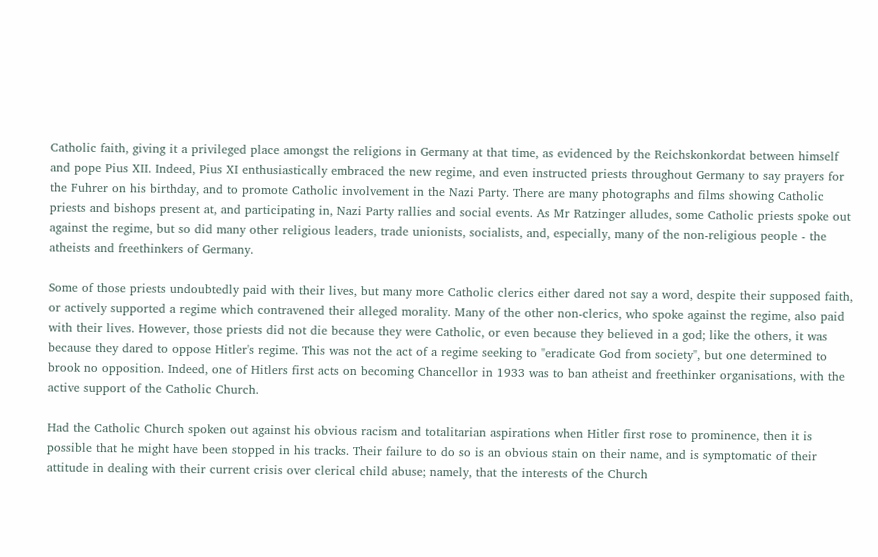Catholic faith, giving it a privileged place amongst the religions in Germany at that time, as evidenced by the Reichskonkordat between himself and pope Pius XII. Indeed, Pius XI enthusiastically embraced the new regime, and even instructed priests throughout Germany to say prayers for the Fuhrer on his birthday, and to promote Catholic involvement in the Nazi Party. There are many photographs and films showing Catholic priests and bishops present at, and participating in, Nazi Party rallies and social events. As Mr Ratzinger alludes, some Catholic priests spoke out against the regime, but so did many other religious leaders, trade unionists, socialists, and, especially, many of the non-religious people - the atheists and freethinkers of Germany.

Some of those priests undoubtedly paid with their lives, but many more Catholic clerics either dared not say a word, despite their supposed faith, or actively supported a regime which contravened their alleged morality. Many of the other non-clerics, who spoke against the regime, also paid with their lives. However, those priests did not die because they were Catholic, or even because they believed in a god; like the others, it was because they dared to oppose Hitler's regime. This was not the act of a regime seeking to "eradicate God from society", but one determined to brook no opposition. Indeed, one of Hitlers first acts on becoming Chancellor in 1933 was to ban atheist and freethinker organisations, with the active support of the Catholic Church.

Had the Catholic Church spoken out against his obvious racism and totalitarian aspirations when Hitler first rose to prominence, then it is possible that he might have been stopped in his tracks. Their failure to do so is an obvious stain on their name, and is symptomatic of their attitude in dealing with their current crisis over clerical child abuse; namely, that the interests of the Church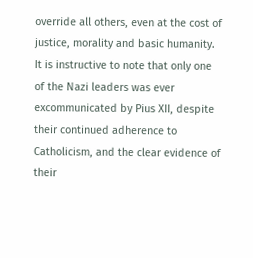override all others, even at the cost of justice, morality and basic humanity. It is instructive to note that only one of the Nazi leaders was ever excommunicated by Pius XII, despite their continued adherence to Catholicism, and the clear evidence of their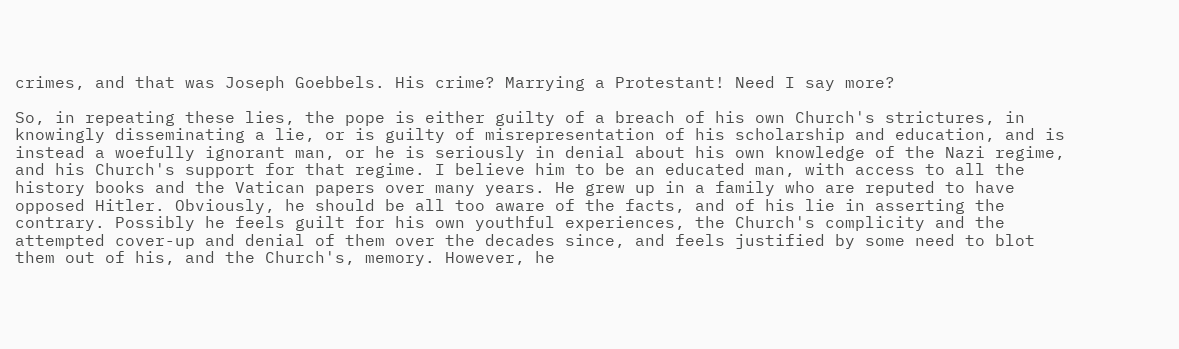crimes, and that was Joseph Goebbels. His crime? Marrying a Protestant! Need I say more?

So, in repeating these lies, the pope is either guilty of a breach of his own Church's strictures, in knowingly disseminating a lie, or is guilty of misrepresentation of his scholarship and education, and is instead a woefully ignorant man, or he is seriously in denial about his own knowledge of the Nazi regime, and his Church's support for that regime. I believe him to be an educated man, with access to all the history books and the Vatican papers over many years. He grew up in a family who are reputed to have opposed Hitler. Obviously, he should be all too aware of the facts, and of his lie in asserting the contrary. Possibly he feels guilt for his own youthful experiences, the Church's complicity and the attempted cover-up and denial of them over the decades since, and feels justified by some need to blot them out of his, and the Church's, memory. However, he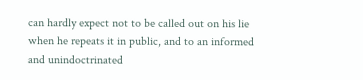can hardly expect not to be called out on his lie when he repeats it in public, and to an informed and unindoctrinated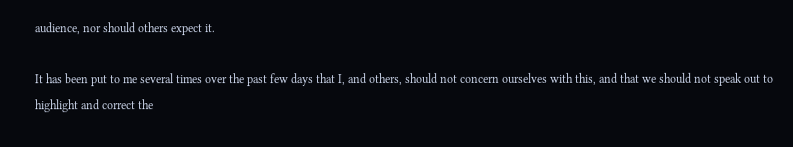audience, nor should others expect it.

It has been put to me several times over the past few days that I, and others, should not concern ourselves with this, and that we should not speak out to highlight and correct the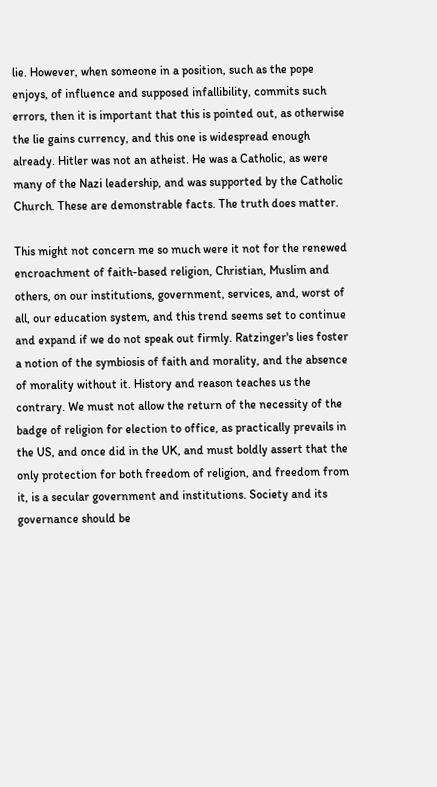lie. However, when someone in a position, such as the pope enjoys, of influence and supposed infallibility, commits such errors, then it is important that this is pointed out, as otherwise the lie gains currency, and this one is widespread enough already. Hitler was not an atheist. He was a Catholic, as were many of the Nazi leadership, and was supported by the Catholic Church. These are demonstrable facts. The truth does matter.

This might not concern me so much were it not for the renewed encroachment of faith-based religion, Christian, Muslim and others, on our institutions, government, services, and, worst of all, our education system, and this trend seems set to continue and expand if we do not speak out firmly. Ratzinger's lies foster a notion of the symbiosis of faith and morality, and the absence of morality without it. History and reason teaches us the contrary. We must not allow the return of the necessity of the badge of religion for election to office, as practically prevails in the US, and once did in the UK, and must boldly assert that the only protection for both freedom of religion, and freedom from it, is a secular government and institutions. Society and its governance should be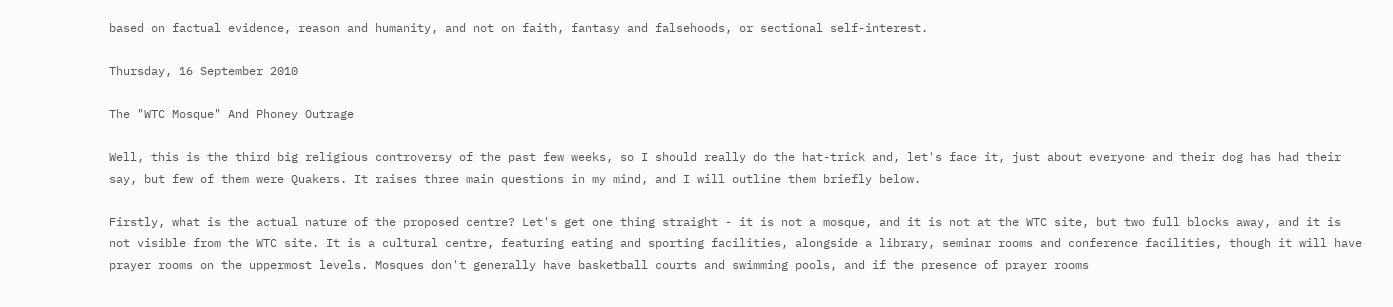based on factual evidence, reason and humanity, and not on faith, fantasy and falsehoods, or sectional self-interest.

Thursday, 16 September 2010

The "WTC Mosque" And Phoney Outrage

Well, this is the third big religious controversy of the past few weeks, so I should really do the hat-trick and, let's face it, just about everyone and their dog has had their say, but few of them were Quakers. It raises three main questions in my mind, and I will outline them briefly below.

Firstly, what is the actual nature of the proposed centre? Let's get one thing straight - it is not a mosque, and it is not at the WTC site, but two full blocks away, and it is not visible from the WTC site. It is a cultural centre, featuring eating and sporting facilities, alongside a library, seminar rooms and conference facilities, though it will have prayer rooms on the uppermost levels. Mosques don't generally have basketball courts and swimming pools, and if the presence of prayer rooms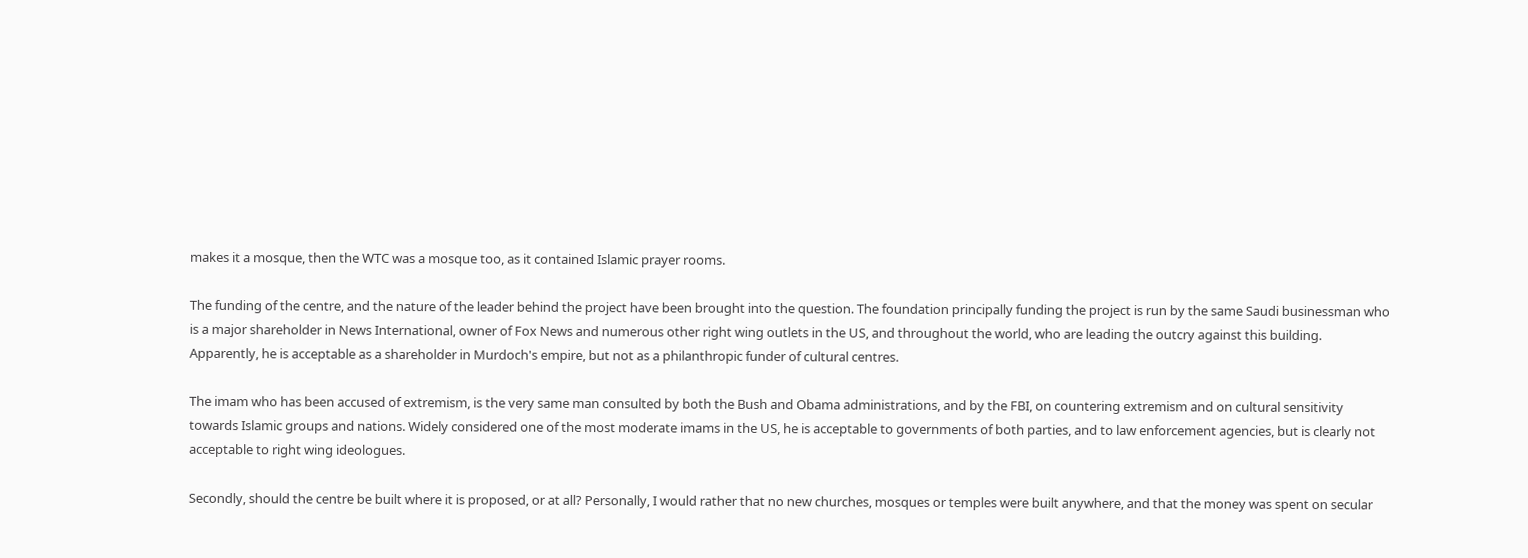makes it a mosque, then the WTC was a mosque too, as it contained Islamic prayer rooms.

The funding of the centre, and the nature of the leader behind the project have been brought into the question. The foundation principally funding the project is run by the same Saudi businessman who is a major shareholder in News International, owner of Fox News and numerous other right wing outlets in the US, and throughout the world, who are leading the outcry against this building. Apparently, he is acceptable as a shareholder in Murdoch's empire, but not as a philanthropic funder of cultural centres.

The imam who has been accused of extremism, is the very same man consulted by both the Bush and Obama administrations, and by the FBI, on countering extremism and on cultural sensitivity towards Islamic groups and nations. Widely considered one of the most moderate imams in the US, he is acceptable to governments of both parties, and to law enforcement agencies, but is clearly not acceptable to right wing ideologues.

Secondly, should the centre be built where it is proposed, or at all? Personally, I would rather that no new churches, mosques or temples were built anywhere, and that the money was spent on secular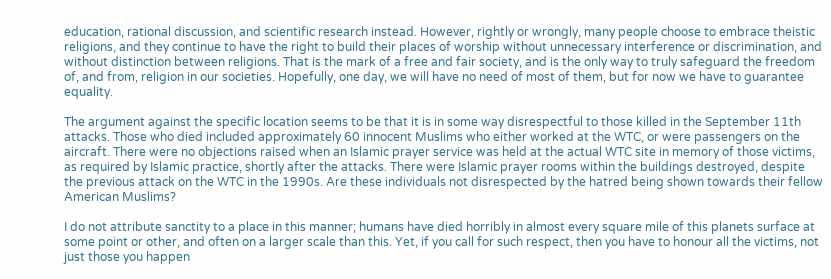education, rational discussion, and scientific research instead. However, rightly or wrongly, many people choose to embrace theistic religions, and they continue to have the right to build their places of worship without unnecessary interference or discrimination, and without distinction between religions. That is the mark of a free and fair society, and is the only way to truly safeguard the freedom of, and from, religion in our societies. Hopefully, one day, we will have no need of most of them, but for now we have to guarantee equality.

The argument against the specific location seems to be that it is in some way disrespectful to those killed in the September 11th attacks. Those who died included approximately 60 innocent Muslims who either worked at the WTC, or were passengers on the aircraft. There were no objections raised when an Islamic prayer service was held at the actual WTC site in memory of those victims, as required by Islamic practice, shortly after the attacks. There were Islamic prayer rooms within the buildings destroyed, despite the previous attack on the WTC in the 1990s. Are these individuals not disrespected by the hatred being shown towards their fellow American Muslims?

I do not attribute sanctity to a place in this manner; humans have died horribly in almost every square mile of this planets surface at some point or other, and often on a larger scale than this. Yet, if you call for such respect, then you have to honour all the victims, not just those you happen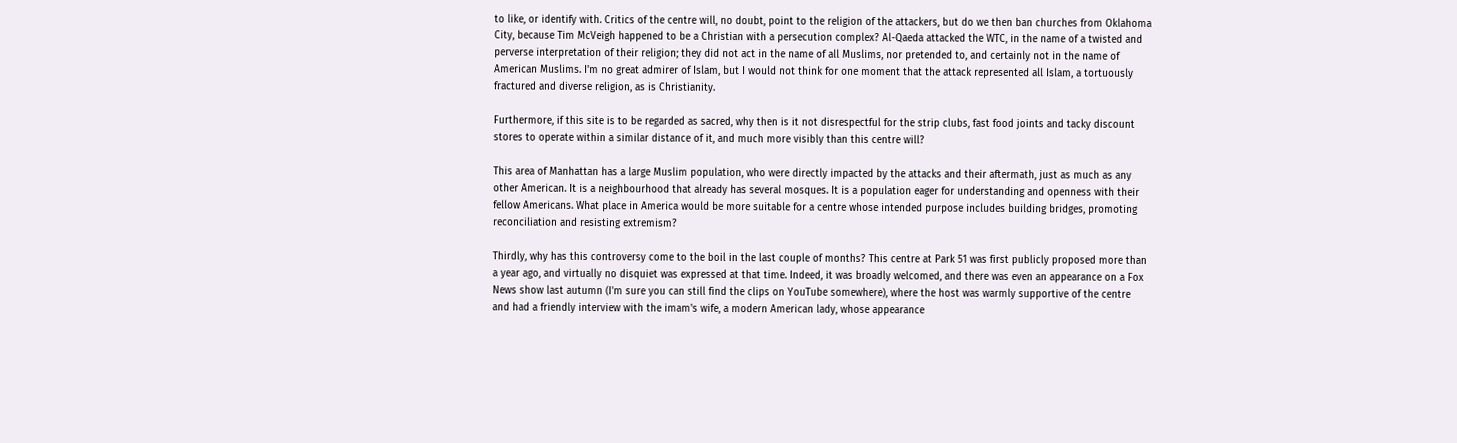to like, or identify with. Critics of the centre will, no doubt, point to the religion of the attackers, but do we then ban churches from Oklahoma City, because Tim McVeigh happened to be a Christian with a persecution complex? Al-Qaeda attacked the WTC, in the name of a twisted and perverse interpretation of their religion; they did not act in the name of all Muslims, nor pretended to, and certainly not in the name of American Muslims. I'm no great admirer of Islam, but I would not think for one moment that the attack represented all Islam, a tortuously fractured and diverse religion, as is Christianity.

Furthermore, if this site is to be regarded as sacred, why then is it not disrespectful for the strip clubs, fast food joints and tacky discount stores to operate within a similar distance of it, and much more visibly than this centre will?

This area of Manhattan has a large Muslim population, who were directly impacted by the attacks and their aftermath, just as much as any other American. It is a neighbourhood that already has several mosques. It is a population eager for understanding and openness with their fellow Americans. What place in America would be more suitable for a centre whose intended purpose includes building bridges, promoting reconciliation and resisting extremism?

Thirdly, why has this controversy come to the boil in the last couple of months? This centre at Park 51 was first publicly proposed more than a year ago, and virtually no disquiet was expressed at that time. Indeed, it was broadly welcomed, and there was even an appearance on a Fox News show last autumn (I'm sure you can still find the clips on YouTube somewhere), where the host was warmly supportive of the centre and had a friendly interview with the imam's wife, a modern American lady, whose appearance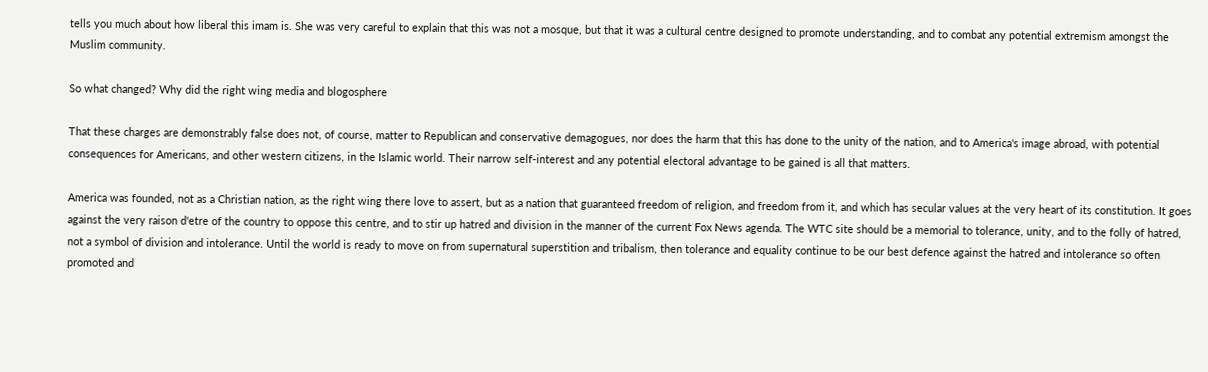tells you much about how liberal this imam is. She was very careful to explain that this was not a mosque, but that it was a cultural centre designed to promote understanding, and to combat any potential extremism amongst the Muslim community.

So what changed? Why did the right wing media and blogosphere

That these charges are demonstrably false does not, of course, matter to Republican and conservative demagogues, nor does the harm that this has done to the unity of the nation, and to America's image abroad, with potential consequences for Americans, and other western citizens, in the Islamic world. Their narrow self-interest and any potential electoral advantage to be gained is all that matters.

America was founded, not as a Christian nation, as the right wing there love to assert, but as a nation that guaranteed freedom of religion, and freedom from it, and which has secular values at the very heart of its constitution. It goes against the very raison d'etre of the country to oppose this centre, and to stir up hatred and division in the manner of the current Fox News agenda. The WTC site should be a memorial to tolerance, unity, and to the folly of hatred, not a symbol of division and intolerance. Until the world is ready to move on from supernatural superstition and tribalism, then tolerance and equality continue to be our best defence against the hatred and intolerance so often promoted and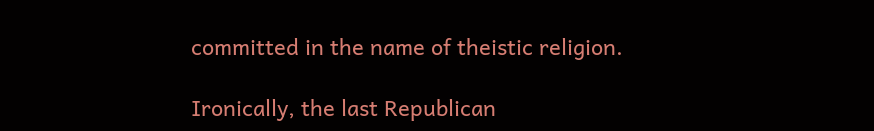committed in the name of theistic religion.

Ironically, the last Republican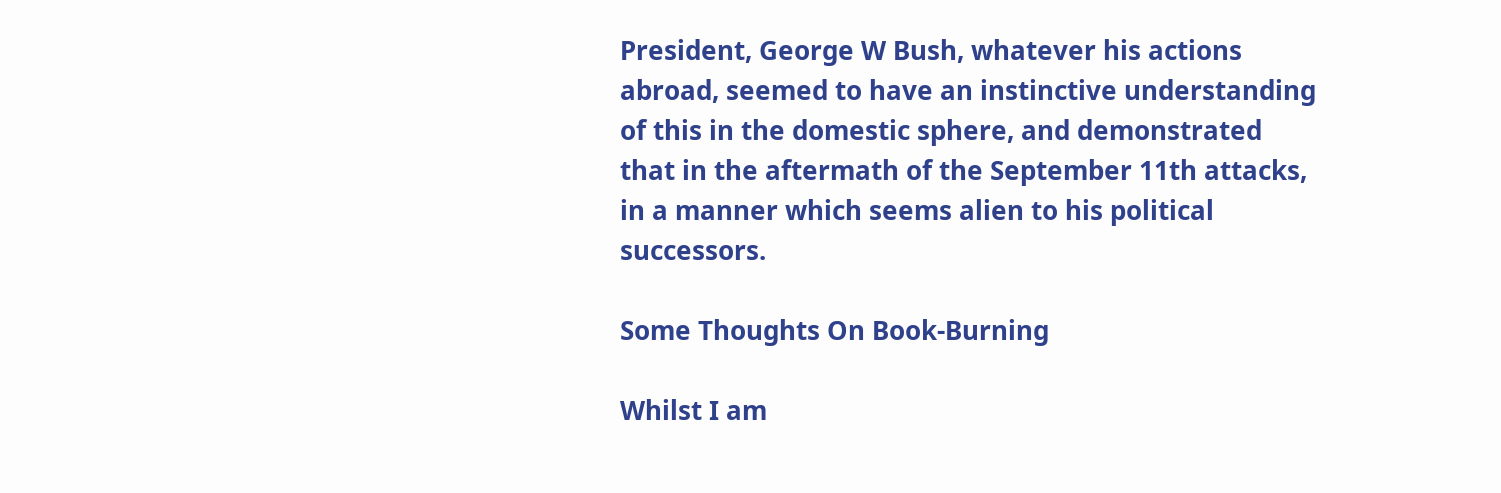President, George W Bush, whatever his actions abroad, seemed to have an instinctive understanding of this in the domestic sphere, and demonstrated that in the aftermath of the September 11th attacks, in a manner which seems alien to his political successors.

Some Thoughts On Book-Burning

Whilst I am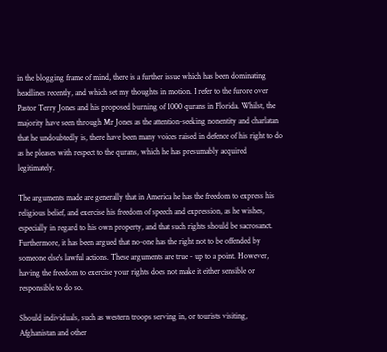in the blogging frame of mind, there is a further issue which has been dominating headlines recently, and which set my thoughts in motion. I refer to the furore over Pastor Terry Jones and his proposed burning of 1000 qurans in Florida. Whilst, the majority have seen through Mr Jones as the attention-seeking nonentity and charlatan that he undoubtedly is, there have been many voices raised in defence of his right to do as he pleases with respect to the qurans, which he has presumably acquired legitimately.

The arguments made are generally that in America he has the freedom to express his religious belief, and exercise his freedom of speech and expression, as he wishes, especially in regard to his own property, and that such rights should be sacrosanct. Furthermore, it has been argued that no-one has the right not to be offended by someone else's lawful actions. These arguments are true - up to a point. However, having the freedom to exercise your rights does not make it either sensible or responsible to do so.

Should individuals, such as western troops serving in, or tourists visiting, Afghanistan and other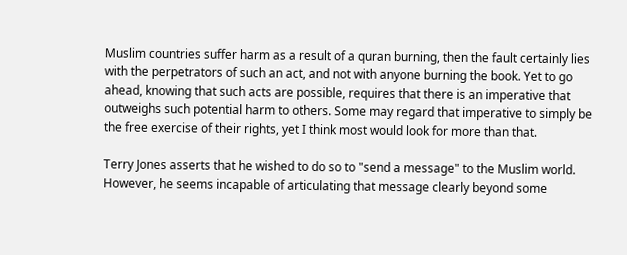Muslim countries suffer harm as a result of a quran burning, then the fault certainly lies with the perpetrators of such an act, and not with anyone burning the book. Yet to go ahead, knowing that such acts are possible, requires that there is an imperative that outweighs such potential harm to others. Some may regard that imperative to simply be the free exercise of their rights, yet I think most would look for more than that.

Terry Jones asserts that he wished to do so to "send a message" to the Muslim world. However, he seems incapable of articulating that message clearly beyond some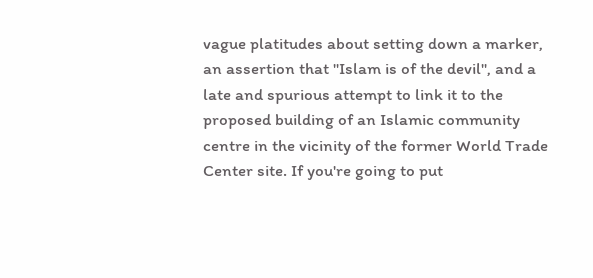vague platitudes about setting down a marker, an assertion that "Islam is of the devil", and a late and spurious attempt to link it to the proposed building of an Islamic community centre in the vicinity of the former World Trade Center site. If you're going to put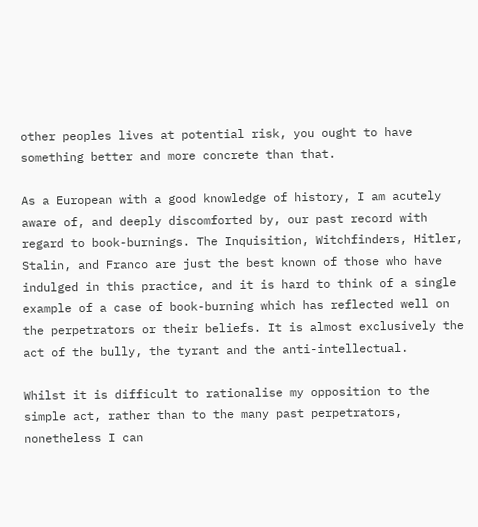other peoples lives at potential risk, you ought to have something better and more concrete than that.

As a European with a good knowledge of history, I am acutely aware of, and deeply discomforted by, our past record with regard to book-burnings. The Inquisition, Witchfinders, Hitler, Stalin, and Franco are just the best known of those who have indulged in this practice, and it is hard to think of a single example of a case of book-burning which has reflected well on the perpetrators or their beliefs. It is almost exclusively the act of the bully, the tyrant and the anti-intellectual.

Whilst it is difficult to rationalise my opposition to the simple act, rather than to the many past perpetrators, nonetheless I can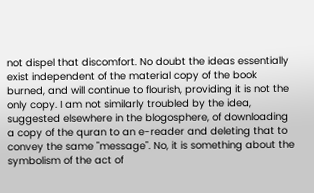not dispel that discomfort. No doubt the ideas essentially exist independent of the material copy of the book burned, and will continue to flourish, providing it is not the only copy. I am not similarly troubled by the idea, suggested elsewhere in the blogosphere, of downloading a copy of the quran to an e-reader and deleting that to convey the same "message". No, it is something about the symbolism of the act of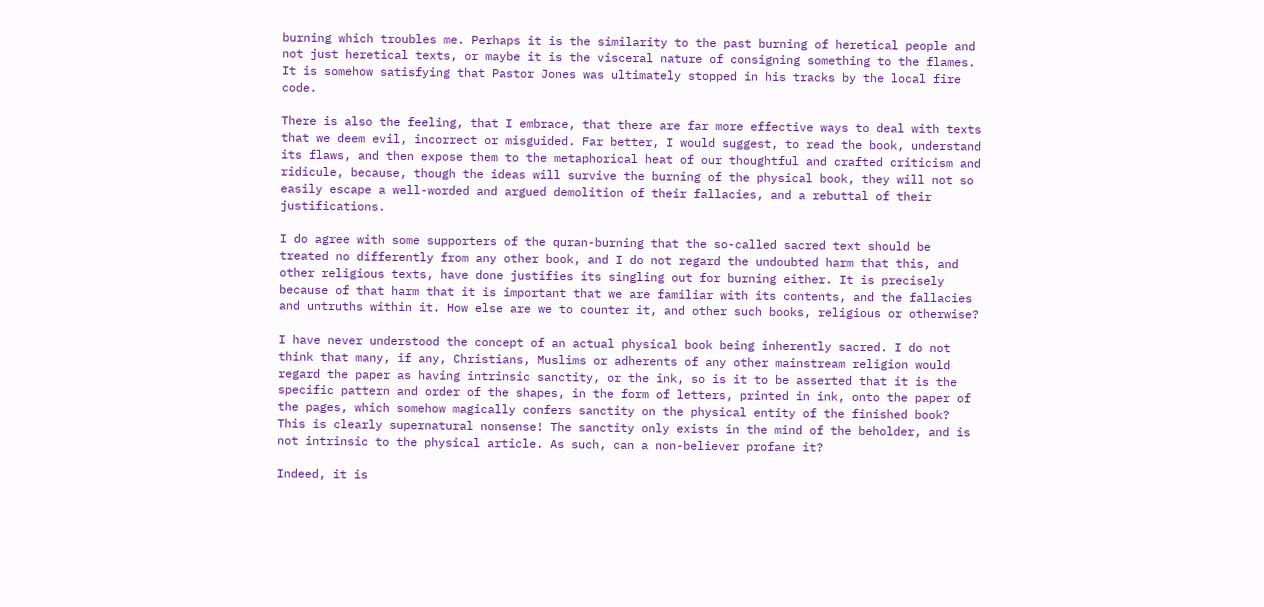burning which troubles me. Perhaps it is the similarity to the past burning of heretical people and not just heretical texts, or maybe it is the visceral nature of consigning something to the flames. It is somehow satisfying that Pastor Jones was ultimately stopped in his tracks by the local fire code.

There is also the feeling, that I embrace, that there are far more effective ways to deal with texts that we deem evil, incorrect or misguided. Far better, I would suggest, to read the book, understand its flaws, and then expose them to the metaphorical heat of our thoughtful and crafted criticism and ridicule, because, though the ideas will survive the burning of the physical book, they will not so easily escape a well-worded and argued demolition of their fallacies, and a rebuttal of their justifications.

I do agree with some supporters of the quran-burning that the so-called sacred text should be treated no differently from any other book, and I do not regard the undoubted harm that this, and other religious texts, have done justifies its singling out for burning either. It is precisely because of that harm that it is important that we are familiar with its contents, and the fallacies and untruths within it. How else are we to counter it, and other such books, religious or otherwise?

I have never understood the concept of an actual physical book being inherently sacred. I do not think that many, if any, Christians, Muslims or adherents of any other mainstream religion would regard the paper as having intrinsic sanctity, or the ink, so is it to be asserted that it is the specific pattern and order of the shapes, in the form of letters, printed in ink, onto the paper of the pages, which somehow magically confers sanctity on the physical entity of the finished book? This is clearly supernatural nonsense! The sanctity only exists in the mind of the beholder, and is not intrinsic to the physical article. As such, can a non-believer profane it?

Indeed, it is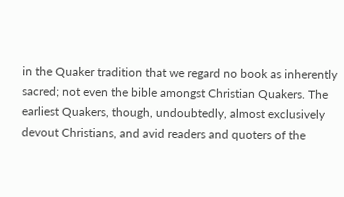in the Quaker tradition that we regard no book as inherently sacred; not even the bible amongst Christian Quakers. The earliest Quakers, though, undoubtedly, almost exclusively devout Christians, and avid readers and quoters of the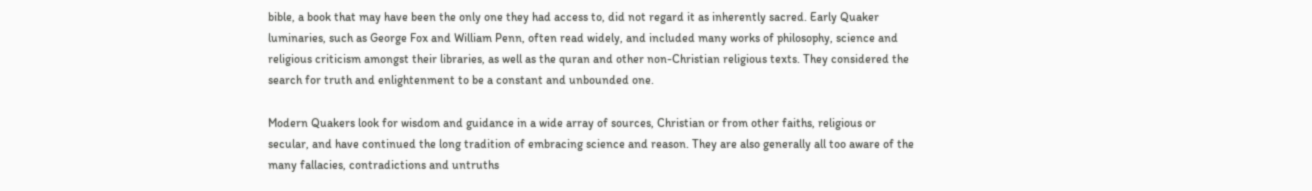bible, a book that may have been the only one they had access to, did not regard it as inherently sacred. Early Quaker luminaries, such as George Fox and William Penn, often read widely, and included many works of philosophy, science and religious criticism amongst their libraries, as well as the quran and other non-Christian religious texts. They considered the search for truth and enlightenment to be a constant and unbounded one.

Modern Quakers look for wisdom and guidance in a wide array of sources, Christian or from other faiths, religious or secular, and have continued the long tradition of embracing science and reason. They are also generally all too aware of the many fallacies, contradictions and untruths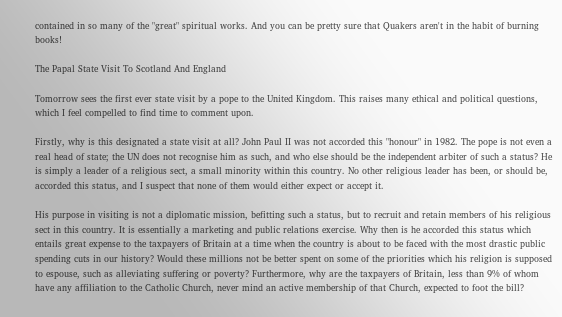contained in so many of the "great" spiritual works. And you can be pretty sure that Quakers aren't in the habit of burning books!

The Papal State Visit To Scotland And England

Tomorrow sees the first ever state visit by a pope to the United Kingdom. This raises many ethical and political questions, which I feel compelled to find time to comment upon.

Firstly, why is this designated a state visit at all? John Paul II was not accorded this "honour" in 1982. The pope is not even a real head of state; the UN does not recognise him as such, and who else should be the independent arbiter of such a status? He is simply a leader of a religious sect, a small minority within this country. No other religious leader has been, or should be, accorded this status, and I suspect that none of them would either expect or accept it.

His purpose in visiting is not a diplomatic mission, befitting such a status, but to recruit and retain members of his religious sect in this country. It is essentially a marketing and public relations exercise. Why then is he accorded this status which entails great expense to the taxpayers of Britain at a time when the country is about to be faced with the most drastic public spending cuts in our history? Would these millions not be better spent on some of the priorities which his religion is supposed to espouse, such as alleviating suffering or poverty? Furthermore, why are the taxpayers of Britain, less than 9% of whom have any affiliation to the Catholic Church, never mind an active membership of that Church, expected to foot the bill?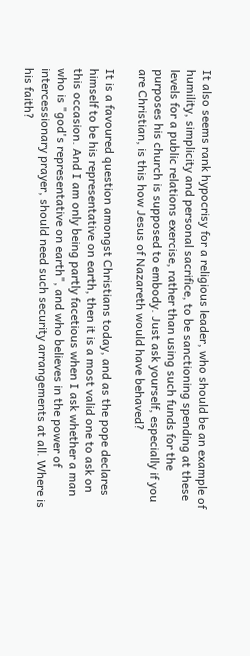It also seems rank hypocrisy for a religious leader, who should be an example of humility, simplicity and personal sacrifice, to be sanctioning spending at these levels for a public relations exercise, rather than using such funds for the purposes his church is supposed to embody. Just ask yourself, especially if you are Christian, is this how Jesus of Nazareth would have behaved?

It is a favoured question amongst Christians today, and as the pope declares himself to be his representative on earth, then it is a most valid one to ask on this occasion. And I am only being partly facetious when I ask whether a man who is "god's representative on earth", and who believes in the power of intercessionary prayer, should need such security arrangements at all. Where is his faith?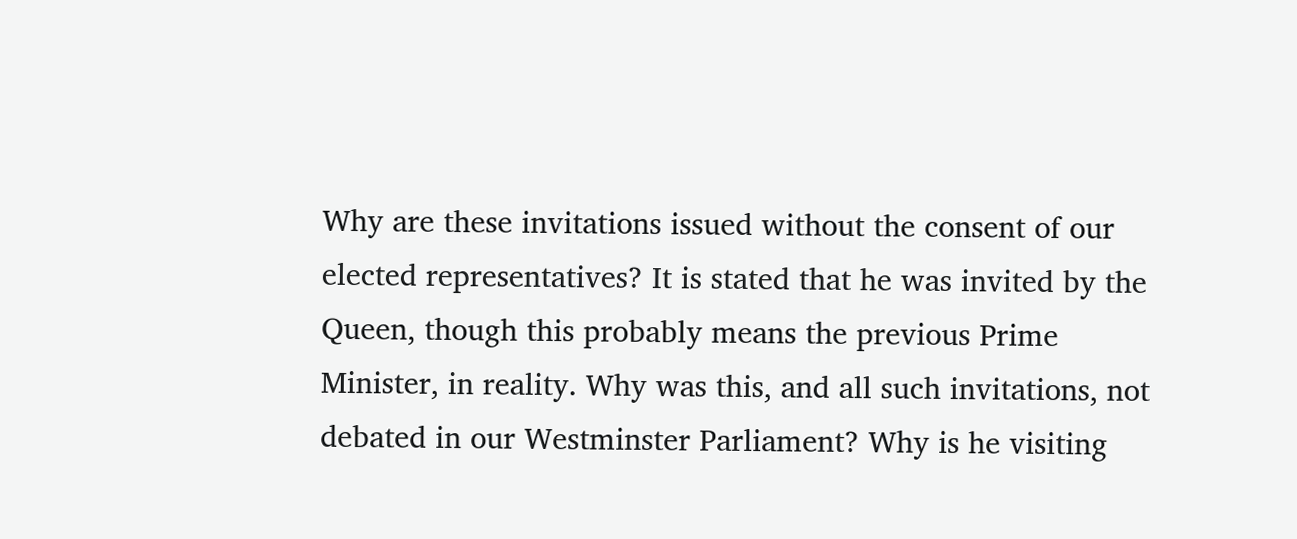Why are these invitations issued without the consent of our elected representatives? It is stated that he was invited by the Queen, though this probably means the previous Prime Minister, in reality. Why was this, and all such invitations, not debated in our Westminster Parliament? Why is he visiting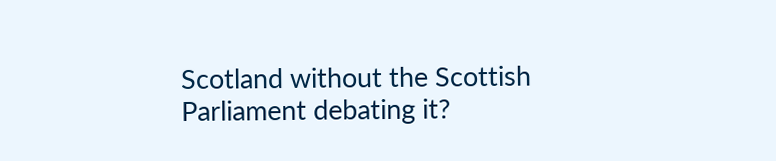Scotland without the Scottish Parliament debating it?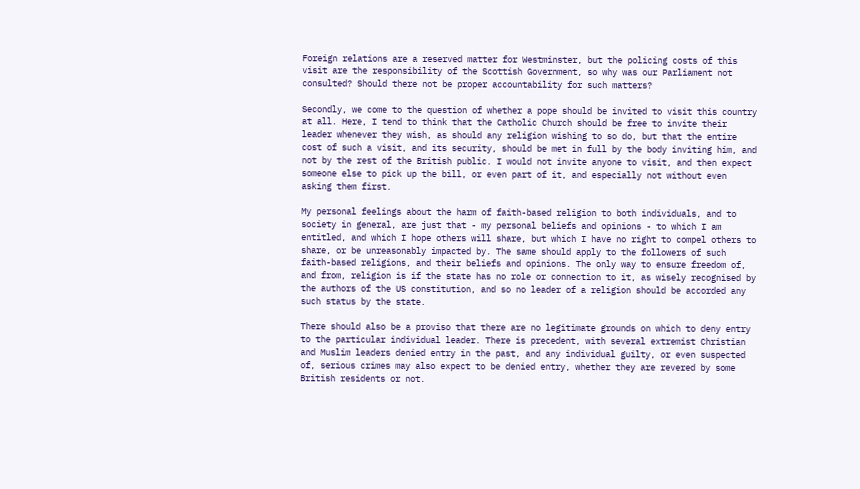Foreign relations are a reserved matter for Westminster, but the policing costs of this visit are the responsibility of the Scottish Government, so why was our Parliament not consulted? Should there not be proper accountability for such matters?

Secondly, we come to the question of whether a pope should be invited to visit this country at all. Here, I tend to think that the Catholic Church should be free to invite their leader whenever they wish, as should any religion wishing to so do, but that the entire cost of such a visit, and its security, should be met in full by the body inviting him, and not by the rest of the British public. I would not invite anyone to visit, and then expect someone else to pick up the bill, or even part of it, and especially not without even asking them first.

My personal feelings about the harm of faith-based religion to both individuals, and to society in general, are just that - my personal beliefs and opinions - to which I am entitled, and which I hope others will share, but which I have no right to compel others to share, or be unreasonably impacted by. The same should apply to the followers of such faith-based religions, and their beliefs and opinions. The only way to ensure freedom of, and from, religion is if the state has no role or connection to it, as wisely recognised by the authors of the US constitution, and so no leader of a religion should be accorded any such status by the state.

There should also be a proviso that there are no legitimate grounds on which to deny entry to the particular individual leader. There is precedent, with several extremist Christian and Muslim leaders denied entry in the past, and any individual guilty, or even suspected of, serious crimes may also expect to be denied entry, whether they are revered by some British residents or not.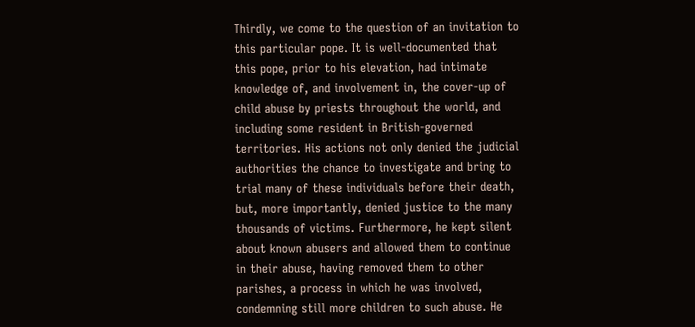Thirdly, we come to the question of an invitation to this particular pope. It is well-documented that this pope, prior to his elevation, had intimate knowledge of, and involvement in, the cover-up of child abuse by priests throughout the world, and including some resident in British-governed territories. His actions not only denied the judicial authorities the chance to investigate and bring to trial many of these individuals before their death, but, more importantly, denied justice to the many thousands of victims. Furthermore, he kept silent about known abusers and allowed them to continue in their abuse, having removed them to other parishes, a process in which he was involved, condemning still more children to such abuse. He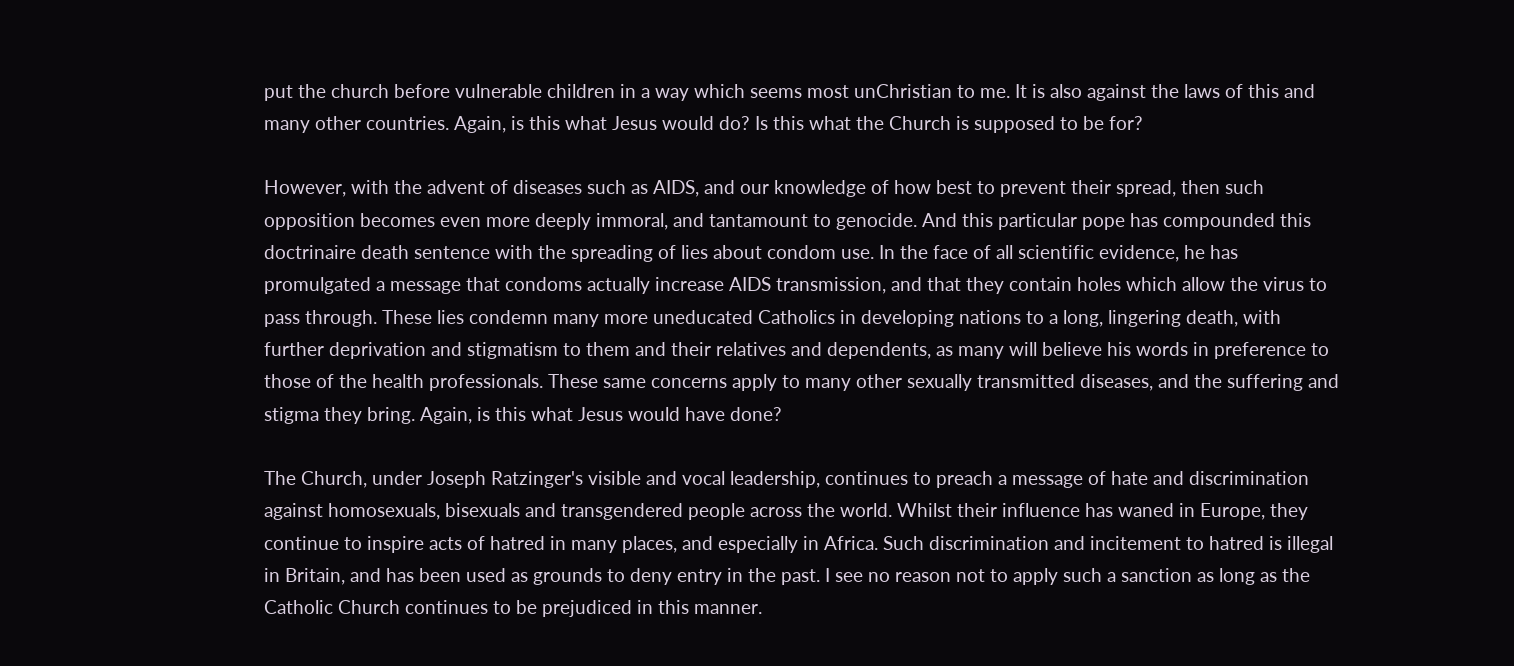put the church before vulnerable children in a way which seems most unChristian to me. It is also against the laws of this and many other countries. Again, is this what Jesus would do? Is this what the Church is supposed to be for?

However, with the advent of diseases such as AIDS, and our knowledge of how best to prevent their spread, then such opposition becomes even more deeply immoral, and tantamount to genocide. And this particular pope has compounded this doctrinaire death sentence with the spreading of lies about condom use. In the face of all scientific evidence, he has promulgated a message that condoms actually increase AIDS transmission, and that they contain holes which allow the virus to pass through. These lies condemn many more uneducated Catholics in developing nations to a long, lingering death, with further deprivation and stigmatism to them and their relatives and dependents, as many will believe his words in preference to those of the health professionals. These same concerns apply to many other sexually transmitted diseases, and the suffering and stigma they bring. Again, is this what Jesus would have done?

The Church, under Joseph Ratzinger's visible and vocal leadership, continues to preach a message of hate and discrimination against homosexuals, bisexuals and transgendered people across the world. Whilst their influence has waned in Europe, they continue to inspire acts of hatred in many places, and especially in Africa. Such discrimination and incitement to hatred is illegal in Britain, and has been used as grounds to deny entry in the past. I see no reason not to apply such a sanction as long as the Catholic Church continues to be prejudiced in this manner.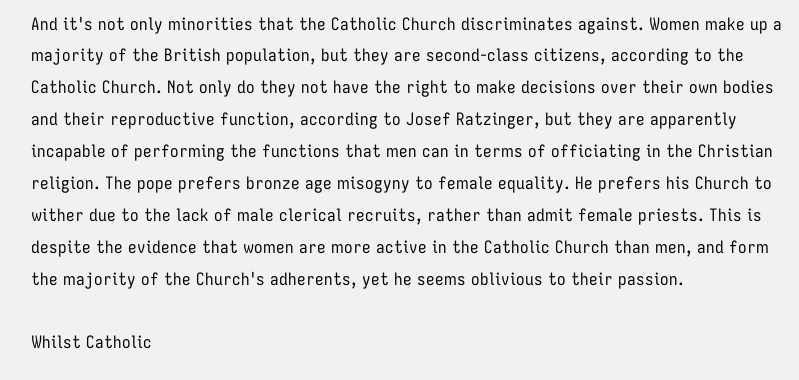And it's not only minorities that the Catholic Church discriminates against. Women make up a majority of the British population, but they are second-class citizens, according to the Catholic Church. Not only do they not have the right to make decisions over their own bodies and their reproductive function, according to Josef Ratzinger, but they are apparently incapable of performing the functions that men can in terms of officiating in the Christian religion. The pope prefers bronze age misogyny to female equality. He prefers his Church to wither due to the lack of male clerical recruits, rather than admit female priests. This is despite the evidence that women are more active in the Catholic Church than men, and form the majority of the Church's adherents, yet he seems oblivious to their passion.

Whilst Catholic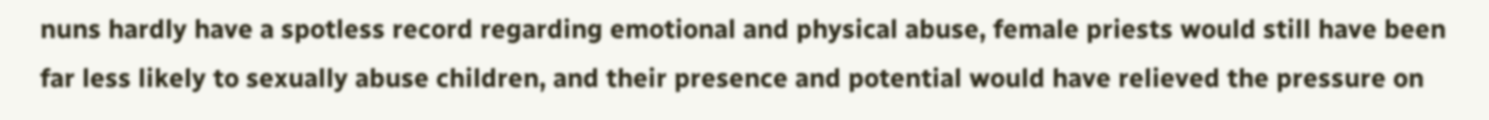nuns hardly have a spotless record regarding emotional and physical abuse, female priests would still have been far less likely to sexually abuse children, and their presence and potential would have relieved the pressure on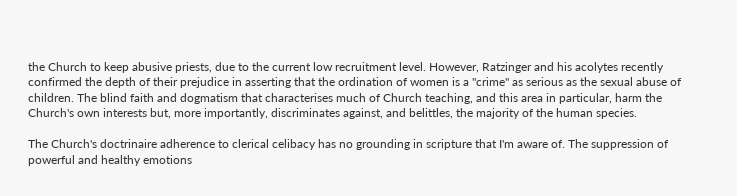the Church to keep abusive priests, due to the current low recruitment level. However, Ratzinger and his acolytes recently confirmed the depth of their prejudice in asserting that the ordination of women is a "crime" as serious as the sexual abuse of children. The blind faith and dogmatism that characterises much of Church teaching, and this area in particular, harm the Church's own interests but, more importantly, discriminates against, and belittles, the majority of the human species.

The Church's doctrinaire adherence to clerical celibacy has no grounding in scripture that I'm aware of. The suppression of powerful and healthy emotions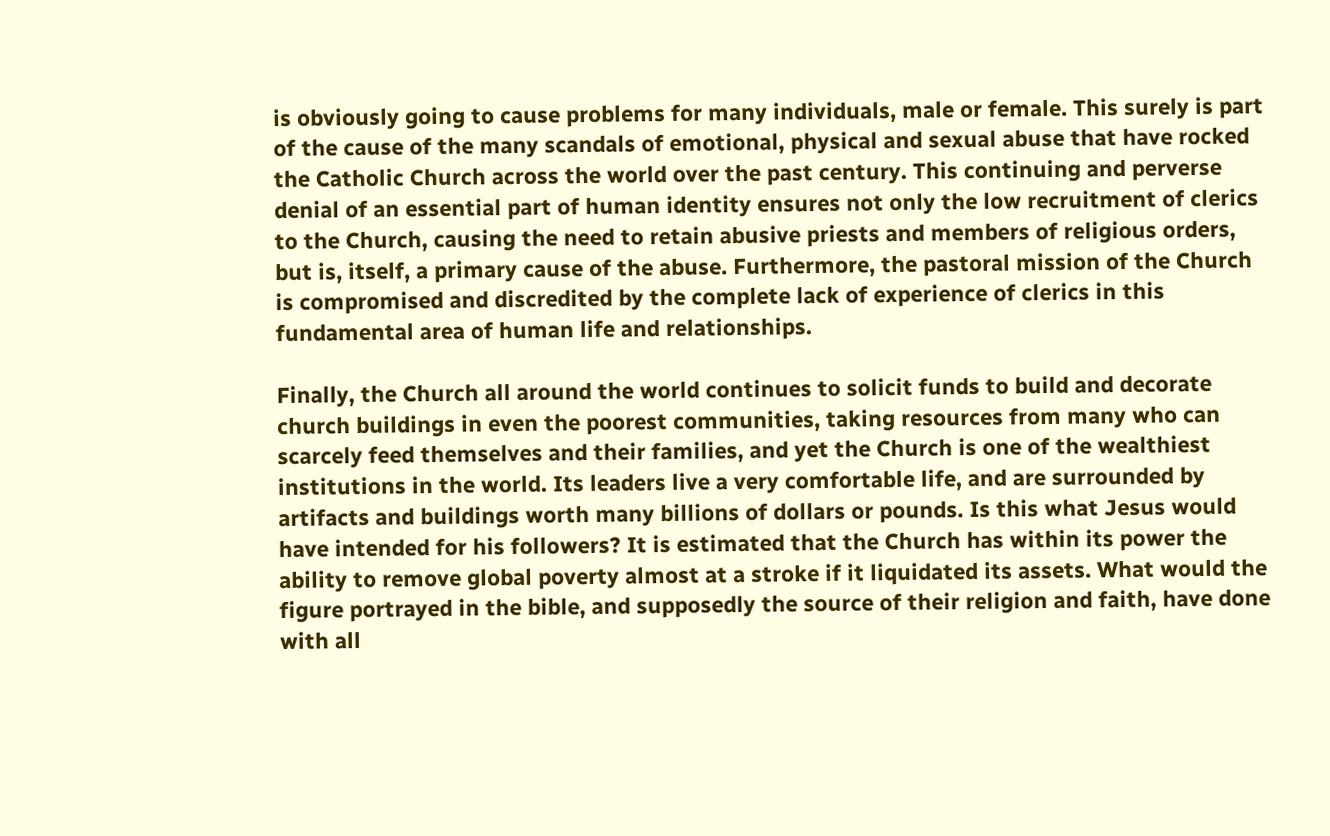is obviously going to cause problems for many individuals, male or female. This surely is part of the cause of the many scandals of emotional, physical and sexual abuse that have rocked the Catholic Church across the world over the past century. This continuing and perverse denial of an essential part of human identity ensures not only the low recruitment of clerics to the Church, causing the need to retain abusive priests and members of religious orders, but is, itself, a primary cause of the abuse. Furthermore, the pastoral mission of the Church is compromised and discredited by the complete lack of experience of clerics in this fundamental area of human life and relationships.

Finally, the Church all around the world continues to solicit funds to build and decorate church buildings in even the poorest communities, taking resources from many who can scarcely feed themselves and their families, and yet the Church is one of the wealthiest institutions in the world. Its leaders live a very comfortable life, and are surrounded by artifacts and buildings worth many billions of dollars or pounds. Is this what Jesus would have intended for his followers? It is estimated that the Church has within its power the ability to remove global poverty almost at a stroke if it liquidated its assets. What would the figure portrayed in the bible, and supposedly the source of their religion and faith, have done with all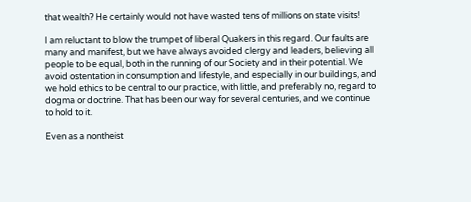that wealth? He certainly would not have wasted tens of millions on state visits!

I am reluctant to blow the trumpet of liberal Quakers in this regard. Our faults are many and manifest, but we have always avoided clergy and leaders, believing all people to be equal, both in the running of our Society and in their potential. We avoid ostentation in consumption and lifestyle, and especially in our buildings, and we hold ethics to be central to our practice, with little, and preferably no, regard to dogma or doctrine. That has been our way for several centuries, and we continue to hold to it.

Even as a nontheist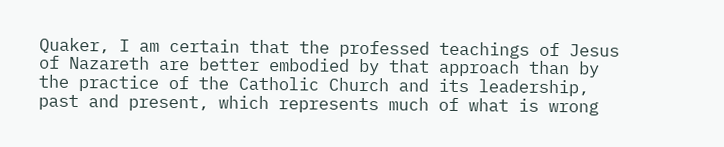Quaker, I am certain that the professed teachings of Jesus of Nazareth are better embodied by that approach than by the practice of the Catholic Church and its leadership, past and present, which represents much of what is wrong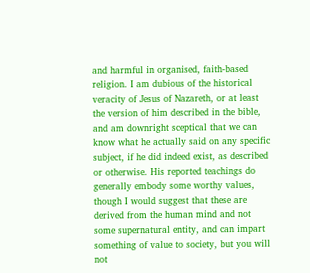and harmful in organised, faith-based religion. I am dubious of the historical veracity of Jesus of Nazareth, or at least the version of him described in the bible, and am downright sceptical that we can know what he actually said on any specific subject, if he did indeed exist, as described or otherwise. His reported teachings do generally embody some worthy values, though I would suggest that these are derived from the human mind and not some supernatural entity, and can impart something of value to society, but you will not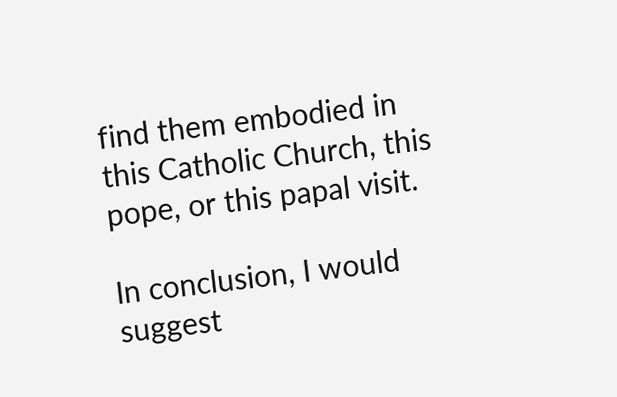find them embodied in this Catholic Church, this pope, or this papal visit.

In conclusion, I would suggest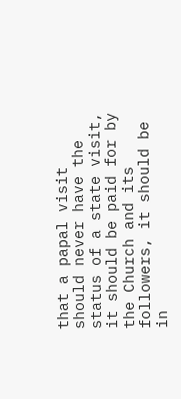that a papal visit should never have the status of a state visit, it should be paid for by the Church and its followers, it should be in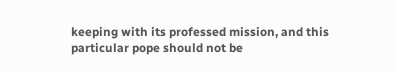keeping with its professed mission, and this particular pope should not be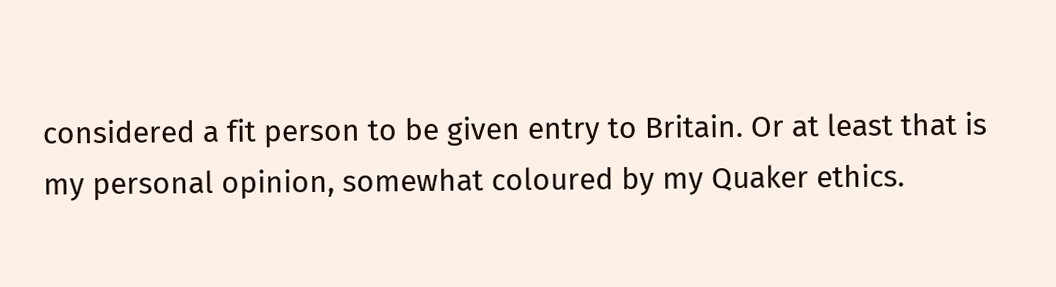considered a fit person to be given entry to Britain. Or at least that is my personal opinion, somewhat coloured by my Quaker ethics.